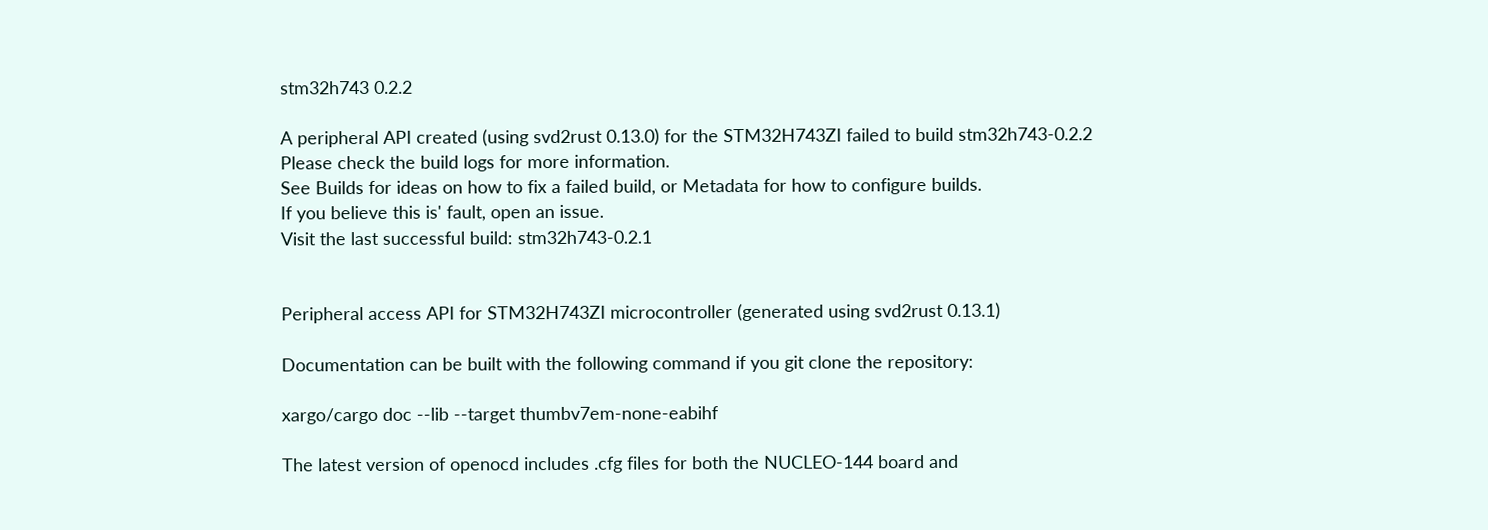stm32h743 0.2.2

A peripheral API created (using svd2rust 0.13.0) for the STM32H743ZI failed to build stm32h743-0.2.2
Please check the build logs for more information.
See Builds for ideas on how to fix a failed build, or Metadata for how to configure builds.
If you believe this is' fault, open an issue.
Visit the last successful build: stm32h743-0.2.1


Peripheral access API for STM32H743ZI microcontroller (generated using svd2rust 0.13.1)

Documentation can be built with the following command if you git clone the repository:

xargo/cargo doc --lib --target thumbv7em-none-eabihf

The latest version of openocd includes .cfg files for both the NUCLEO-144 board and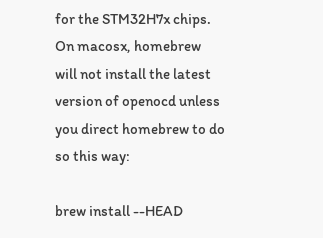for the STM32H7x chips. On macosx, homebrew will not install the latest version of openocd unless you direct homebrew to do so this way:

brew install --HEAD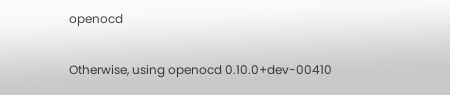openocd

Otherwise, using openocd 0.10.0+dev-00410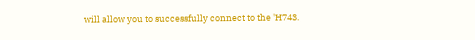will allow you to successfully connect to the 'H743.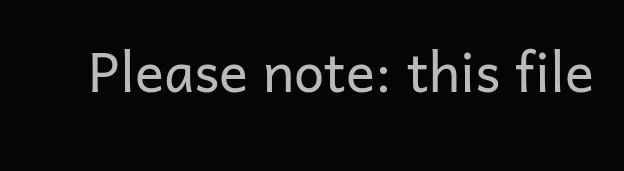Please note: this file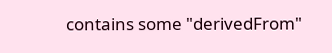contains some "derivedFrom"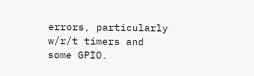errors, particularly w/r/t timers and some GPIO.